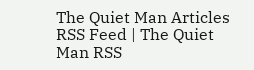The Quiet Man Articles RSS Feed | The Quiet Man RSS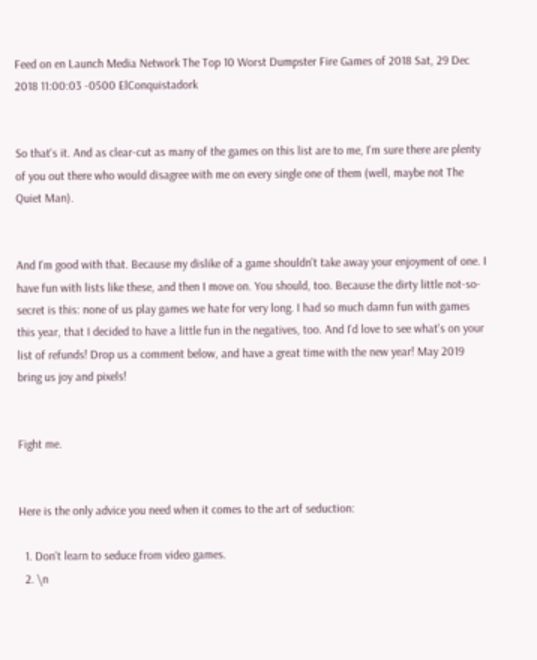Feed on en Launch Media Network The Top 10 Worst Dumpster Fire Games of 2018 Sat, 29 Dec 2018 11:00:03 -0500 ElConquistadork


So that's it. And as clear-cut as many of the games on this list are to me, I'm sure there are plenty of you out there who would disagree with me on every single one of them (well, maybe not The Quiet Man).


And I'm good with that. Because my dislike of a game shouldn't take away your enjoyment of one. I have fun with lists like these, and then I move on. You should, too. Because the dirty little not-so-secret is this: none of us play games we hate for very long. I had so much damn fun with games this year, that I decided to have a little fun in the negatives, too. And I'd love to see what's on your list of refunds! Drop us a comment below, and have a great time with the new year! May 2019 bring us joy and pixels!


Fight me.


Here is the only advice you need when it comes to the art of seduction:

  1. Don't learn to seduce from video games.
  2. \n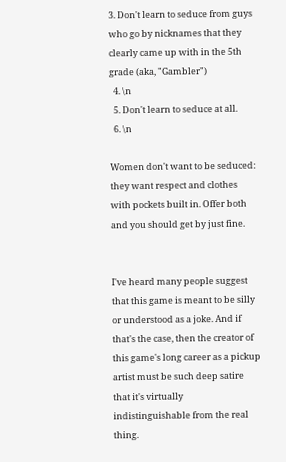3. Don't learn to seduce from guys who go by nicknames that they clearly came up with in the 5th grade (aka, "Gambler")
  4. \n
  5. Don't learn to seduce at all.
  6. \n

Women don't want to be seduced: they want respect and clothes with pockets built in. Offer both and you should get by just fine.


I've heard many people suggest that this game is meant to be silly or understood as a joke. And if that's the case, then the creator of this game's long career as a pickup artist must be such deep satire that it's virtually indistinguishable from the real thing.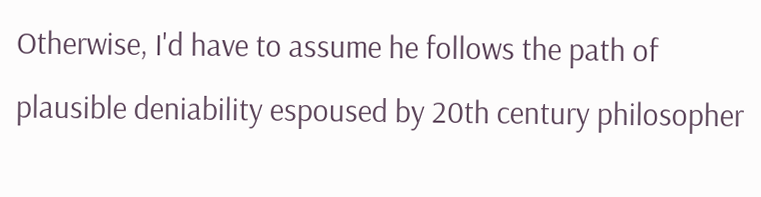Otherwise, I'd have to assume he follows the path of plausible deniability espoused by 20th century philosopher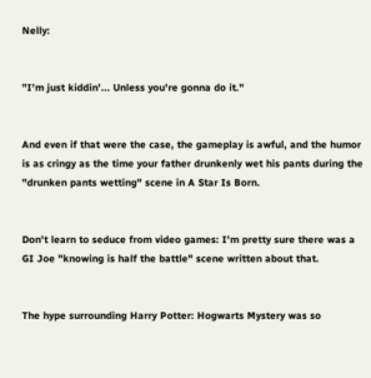Nelly:


"I'm just kiddin'... Unless you're gonna do it."


And even if that were the case, the gameplay is awful, and the humor is as cringy as the time your father drunkenly wet his pants during the "drunken pants wetting" scene in A Star Is Born.


Don't learn to seduce from video games: I'm pretty sure there was a GI Joe "knowing is half the battle" scene written about that.


The hype surrounding Harry Potter: Hogwarts Mystery was so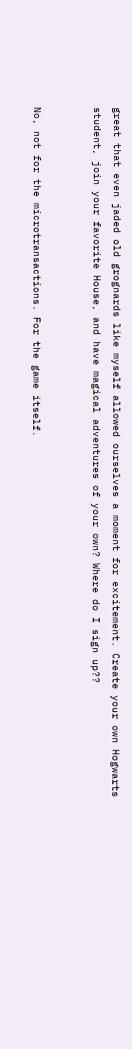great that even jaded old grognards like myself allowed ourselves a moment for excitement. Create your own Hogwarts student, join your favorite House, and have magical adventures of your own? Where do I sign up??


No, not for the microtransactions. For the game itself.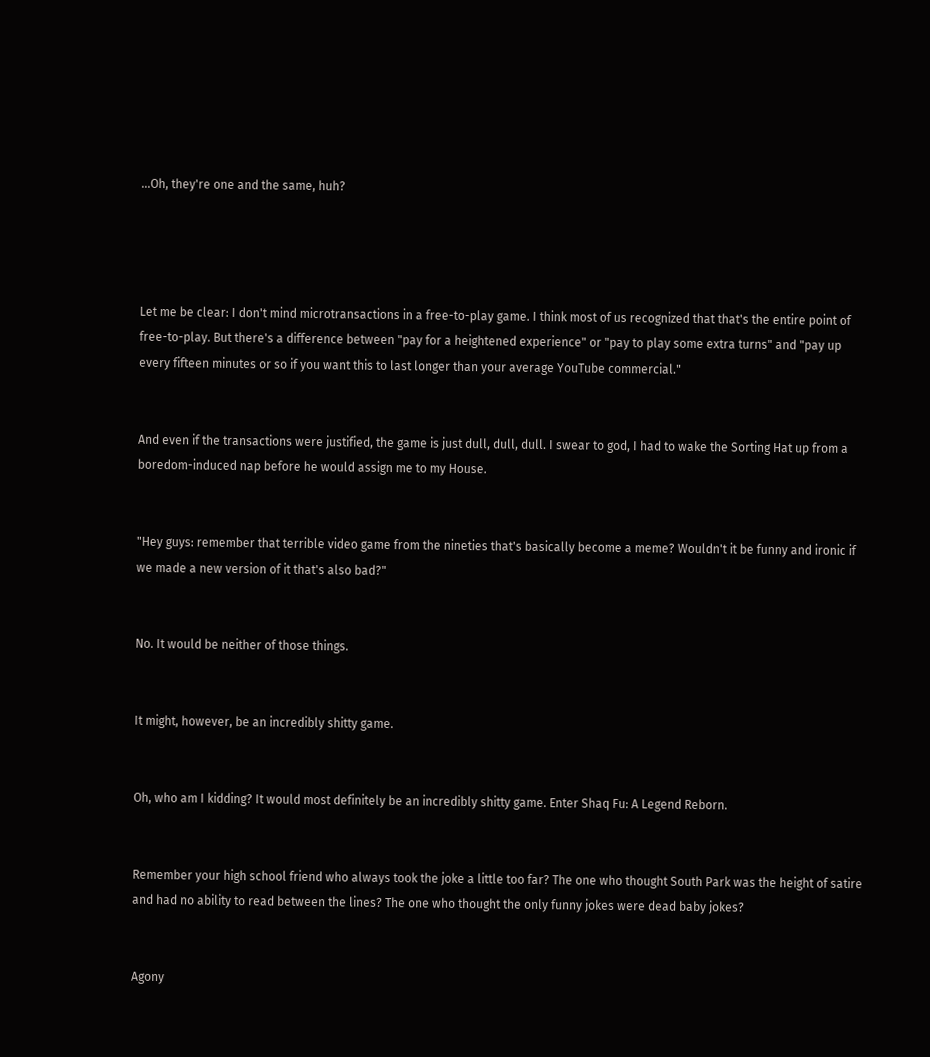...Oh, they're one and the same, huh?




Let me be clear: I don't mind microtransactions in a free-to-play game. I think most of us recognized that that's the entire point of free-to-play. But there's a difference between "pay for a heightened experience" or "pay to play some extra turns" and "pay up every fifteen minutes or so if you want this to last longer than your average YouTube commercial."


And even if the transactions were justified, the game is just dull, dull, dull. I swear to god, I had to wake the Sorting Hat up from a boredom-induced nap before he would assign me to my House.


"Hey guys: remember that terrible video game from the nineties that's basically become a meme? Wouldn't it be funny and ironic if we made a new version of it that's also bad?"


No. It would be neither of those things.


It might, however, be an incredibly shitty game.


Oh, who am I kidding? It would most definitely be an incredibly shitty game. Enter Shaq Fu: A Legend Reborn.


Remember your high school friend who always took the joke a little too far? The one who thought South Park was the height of satire and had no ability to read between the lines? The one who thought the only funny jokes were dead baby jokes?


Agony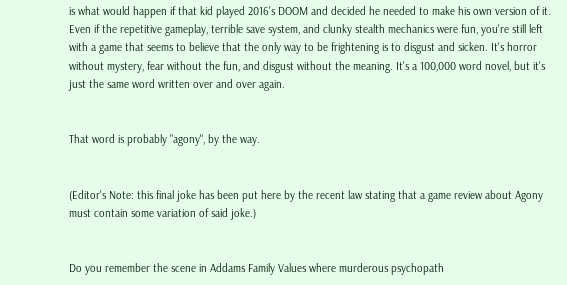is what would happen if that kid played 2016's DOOM and decided he needed to make his own version of it. Even if the repetitive gameplay, terrible save system, and clunky stealth mechanics were fun, you're still left with a game that seems to believe that the only way to be frightening is to disgust and sicken. It's horror without mystery, fear without the fun, and disgust without the meaning. It's a 100,000 word novel, but it's just the same word written over and over again.


That word is probably "agony", by the way.


(Editor's Note: this final joke has been put here by the recent law stating that a game review about Agony must contain some variation of said joke.)


Do you remember the scene in Addams Family Values where murderous psychopath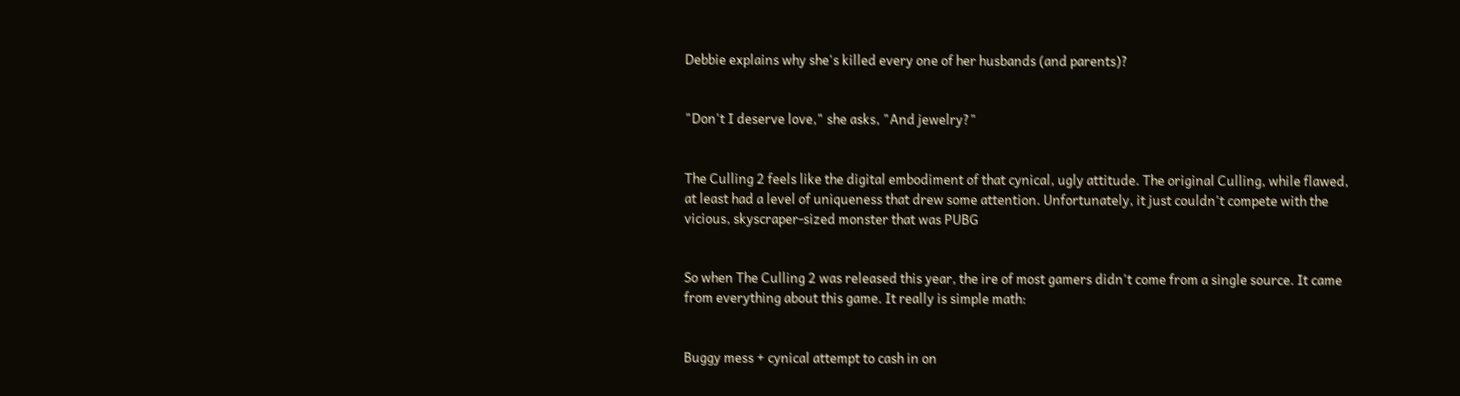Debbie explains why she's killed every one of her husbands (and parents)?


"Don't I deserve love," she asks, "And jewelry?"


The Culling 2 feels like the digital embodiment of that cynical, ugly attitude. The original Culling, while flawed, at least had a level of uniqueness that drew some attention. Unfortunately, it just couldn't compete with the vicious, skyscraper-sized monster that was PUBG


So when The Culling 2 was released this year, the ire of most gamers didn't come from a single source. It came from everything about this game. It really is simple math:


Buggy mess + cynical attempt to cash in on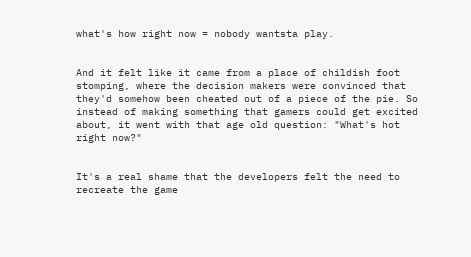what's how right now = nobody wantsta play.


And it felt like it came from a place of childish foot stomping, where the decision makers were convinced that they'd somehow been cheated out of a piece of the pie. So instead of making something that gamers could get excited about, it went with that age old question: "What's hot right now?"


It's a real shame that the developers felt the need to recreate the game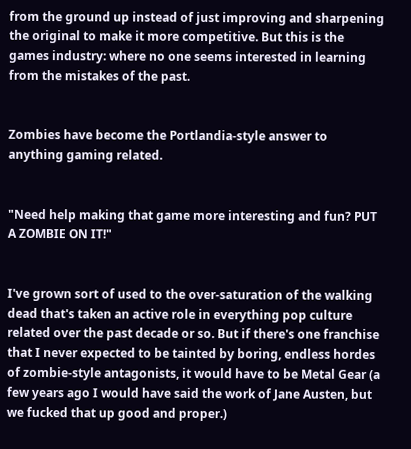from the ground up instead of just improving and sharpening the original to make it more competitive. But this is the games industry: where no one seems interested in learning from the mistakes of the past.


Zombies have become the Portlandia-style answer to anything gaming related.


"Need help making that game more interesting and fun? PUT A ZOMBIE ON IT!"


I've grown sort of used to the over-saturation of the walking dead that's taken an active role in everything pop culture related over the past decade or so. But if there's one franchise that I never expected to be tainted by boring, endless hordes of zombie-style antagonists, it would have to be Metal Gear (a few years ago I would have said the work of Jane Austen, but we fucked that up good and proper.)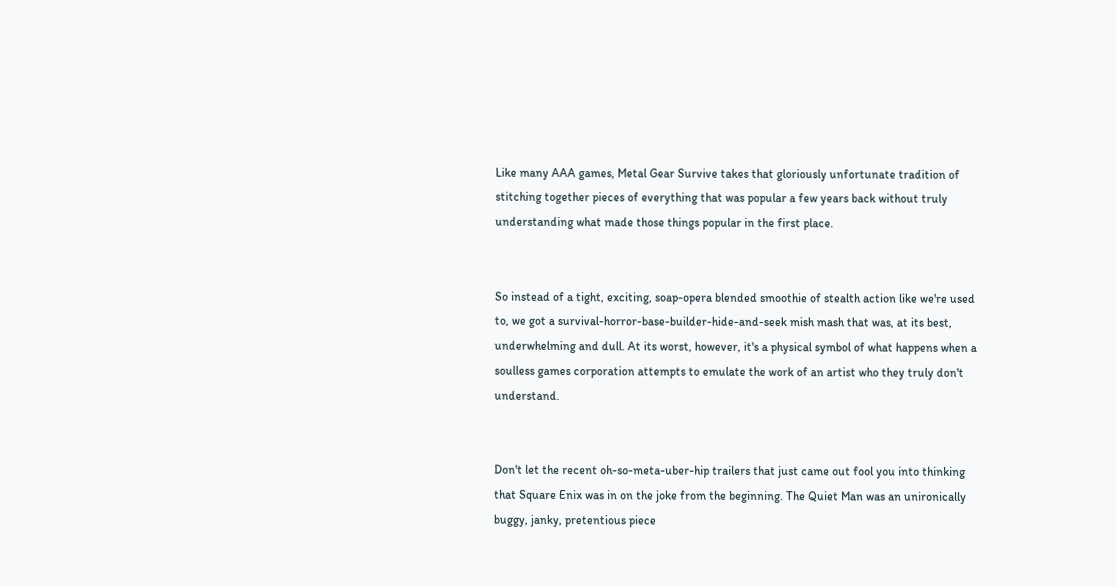Like many AAA games, Metal Gear Survive takes that gloriously unfortunate tradition of stitching together pieces of everything that was popular a few years back without truly understanding what made those things popular in the first place.


So instead of a tight, exciting, soap-opera blended smoothie of stealth action like we're used to, we got a survival-horror-base-builder-hide-and-seek mish mash that was, at its best, underwhelming and dull. At its worst, however, it's a physical symbol of what happens when a soulless games corporation attempts to emulate the work of an artist who they truly don't understand.


Don't let the recent oh-so-meta-uber-hip trailers that just came out fool you into thinking that Square Enix was in on the joke from the beginning. The Quiet Man was an unironically buggy, janky, pretentious piece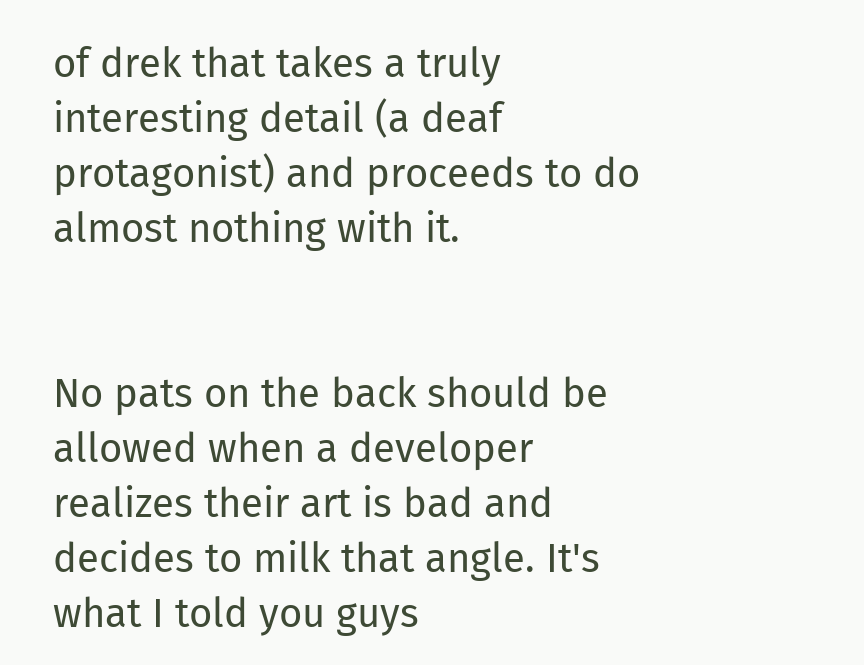of drek that takes a truly interesting detail (a deaf protagonist) and proceeds to do almost nothing with it.


No pats on the back should be allowed when a developer realizes their art is bad and decides to milk that angle. It's what I told you guys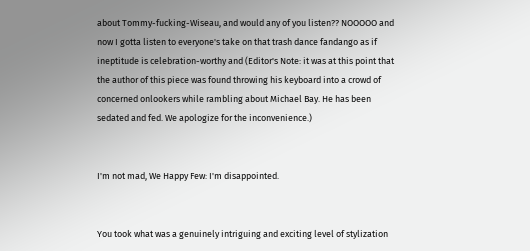about Tommy-fucking-Wiseau, and would any of you listen?? NOOOOO and now I gotta listen to everyone's take on that trash dance fandango as if ineptitude is celebration-worthy and (Editor's Note: it was at this point that the author of this piece was found throwing his keyboard into a crowd of concerned onlookers while rambling about Michael Bay. He has been sedated and fed. We apologize for the inconvenience.)


I'm not mad, We Happy Few: I'm disappointed.


You took what was a genuinely intriguing and exciting level of stylization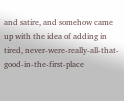and satire, and somehow came up with the idea of adding in tired, never-were-really-all-that-good-in-the-first-place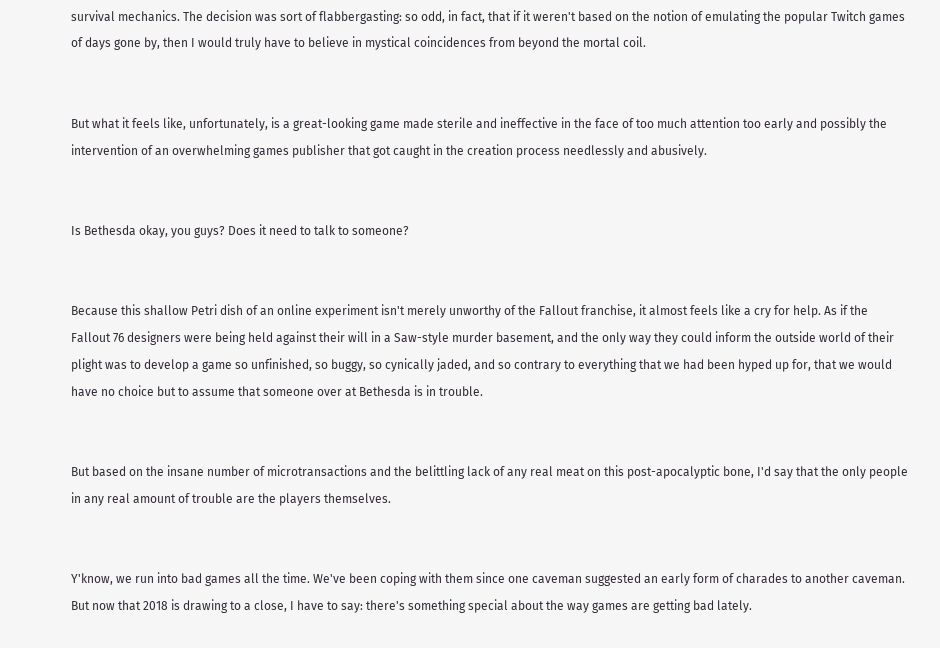survival mechanics. The decision was sort of flabbergasting: so odd, in fact, that if it weren't based on the notion of emulating the popular Twitch games of days gone by, then I would truly have to believe in mystical coincidences from beyond the mortal coil.


But what it feels like, unfortunately, is a great-looking game made sterile and ineffective in the face of too much attention too early and possibly the intervention of an overwhelming games publisher that got caught in the creation process needlessly and abusively.


Is Bethesda okay, you guys? Does it need to talk to someone?


Because this shallow Petri dish of an online experiment isn't merely unworthy of the Fallout franchise, it almost feels like a cry for help. As if the Fallout 76 designers were being held against their will in a Saw-style murder basement, and the only way they could inform the outside world of their plight was to develop a game so unfinished, so buggy, so cynically jaded, and so contrary to everything that we had been hyped up for, that we would have no choice but to assume that someone over at Bethesda is in trouble.


But based on the insane number of microtransactions and the belittling lack of any real meat on this post-apocalyptic bone, I'd say that the only people in any real amount of trouble are the players themselves.


Y'know, we run into bad games all the time. We've been coping with them since one caveman suggested an early form of charades to another caveman. But now that 2018 is drawing to a close, I have to say: there's something special about the way games are getting bad lately.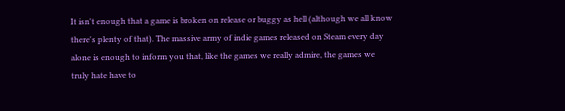It isn't enough that a game is broken on release or buggy as hell (although we all know there's plenty of that). The massive army of indie games released on Steam every day alone is enough to inform you that, like the games we really admire, the games we truly hate have to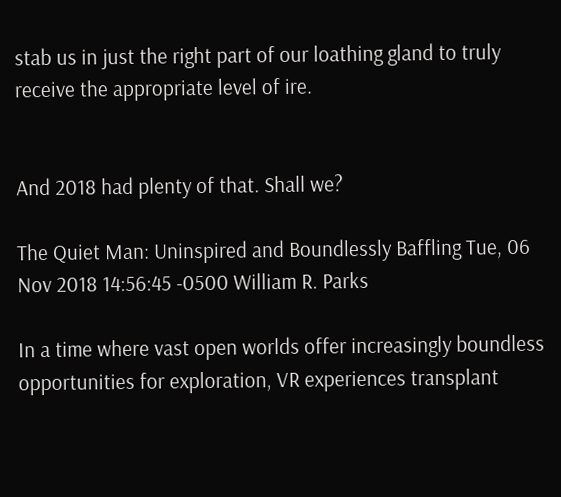stab us in just the right part of our loathing gland to truly receive the appropriate level of ire.


And 2018 had plenty of that. Shall we?

The Quiet Man: Uninspired and Boundlessly Baffling Tue, 06 Nov 2018 14:56:45 -0500 William R. Parks

In a time where vast open worlds offer increasingly boundless opportunities for exploration, VR experiences transplant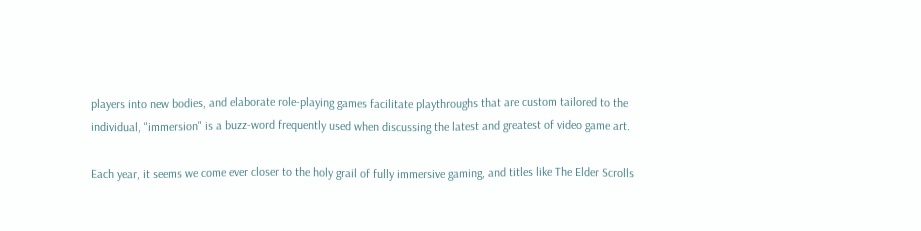players into new bodies, and elaborate role-playing games facilitate playthroughs that are custom tailored to the individual, "immersion" is a buzz-word frequently used when discussing the latest and greatest of video game art.

Each year, it seems we come ever closer to the holy grail of fully immersive gaming, and titles like The Elder Scrolls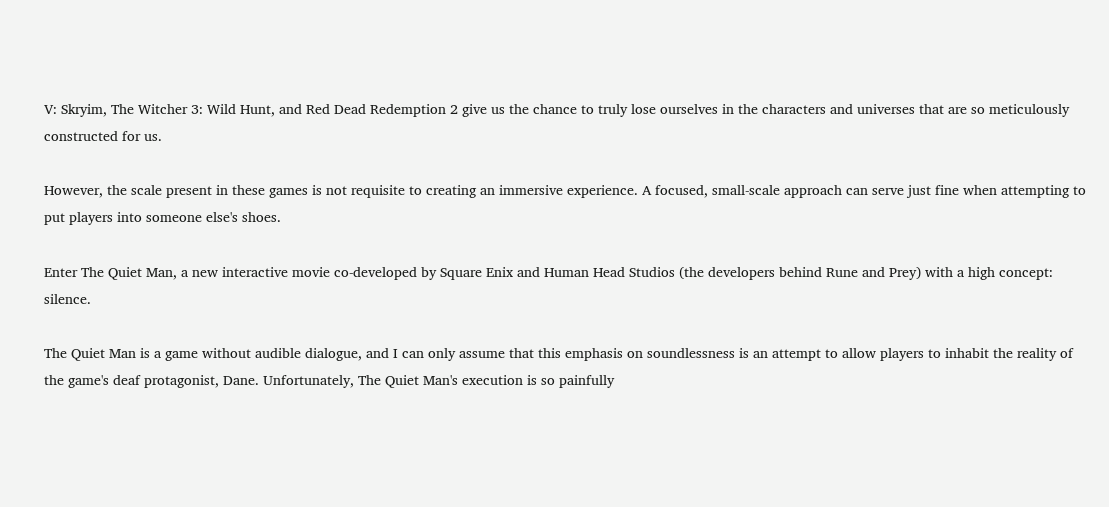V: Skryim, The Witcher 3: Wild Hunt, and Red Dead Redemption 2 give us the chance to truly lose ourselves in the characters and universes that are so meticulously constructed for us.

However, the scale present in these games is not requisite to creating an immersive experience. A focused, small-scale approach can serve just fine when attempting to put players into someone else's shoes.

Enter The Quiet Man, a new interactive movie co-developed by Square Enix and Human Head Studios (the developers behind Rune and Prey) with a high concept: silence.

The Quiet Man is a game without audible dialogue, and I can only assume that this emphasis on soundlessness is an attempt to allow players to inhabit the reality of the game's deaf protagonist, Dane. Unfortunately, The Quiet Man's execution is so painfully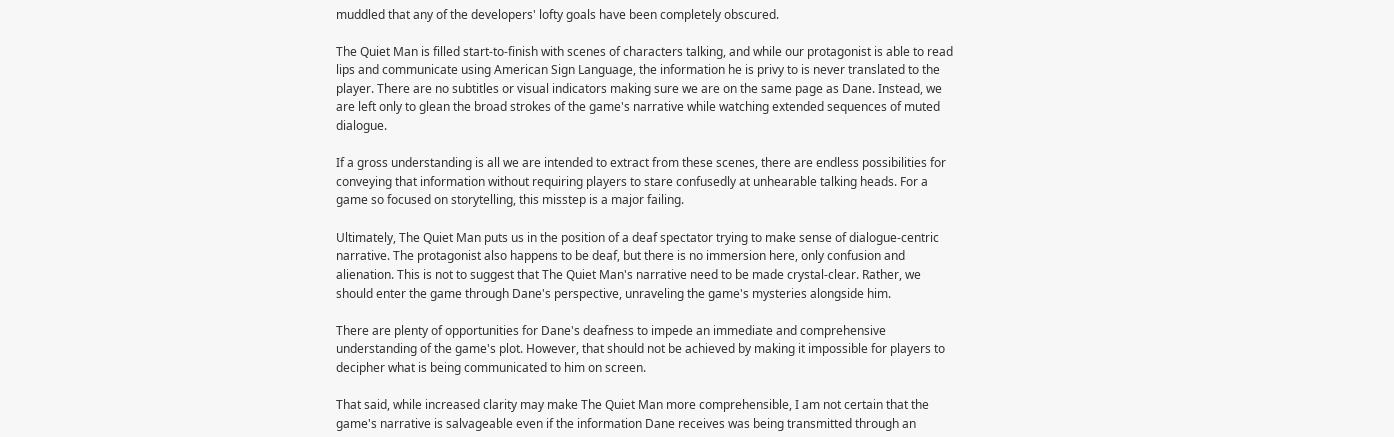muddled that any of the developers' lofty goals have been completely obscured.

The Quiet Man is filled start-to-finish with scenes of characters talking, and while our protagonist is able to read lips and communicate using American Sign Language, the information he is privy to is never translated to the player. There are no subtitles or visual indicators making sure we are on the same page as Dane. Instead, we are left only to glean the broad strokes of the game's narrative while watching extended sequences of muted dialogue.

If a gross understanding is all we are intended to extract from these scenes, there are endless possibilities for conveying that information without requiring players to stare confusedly at unhearable talking heads. For a game so focused on storytelling, this misstep is a major failing.

Ultimately, The Quiet Man puts us in the position of a deaf spectator trying to make sense of dialogue-centric narrative. The protagonist also happens to be deaf, but there is no immersion here, only confusion and alienation. This is not to suggest that The Quiet Man's narrative need to be made crystal-clear. Rather, we should enter the game through Dane's perspective, unraveling the game's mysteries alongside him.

There are plenty of opportunities for Dane's deafness to impede an immediate and comprehensive understanding of the game's plot. However, that should not be achieved by making it impossible for players to decipher what is being communicated to him on screen.

That said, while increased clarity may make The Quiet Man more comprehensible, I am not certain that the game's narrative is salvageable even if the information Dane receives was being transmitted through an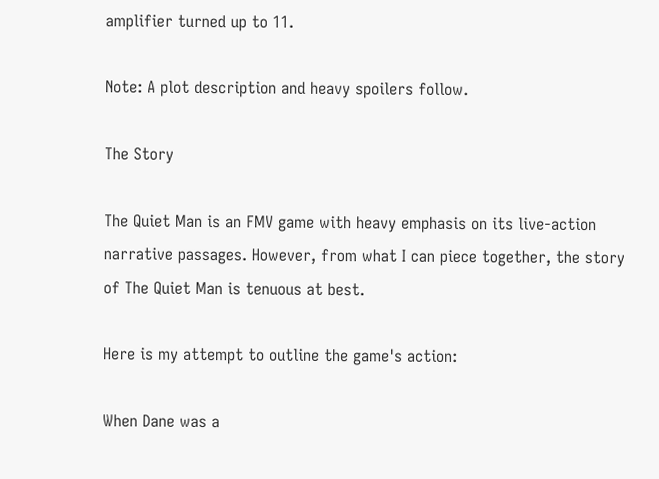amplifier turned up to 11.

Note: A plot description and heavy spoilers follow.

The Story

The Quiet Man is an FMV game with heavy emphasis on its live-action narrative passages. However, from what I can piece together, the story of The Quiet Man is tenuous at best.

Here is my attempt to outline the game's action:

When Dane was a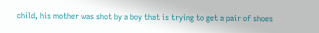child, his mother was shot by a boy that is trying to get a pair of shoes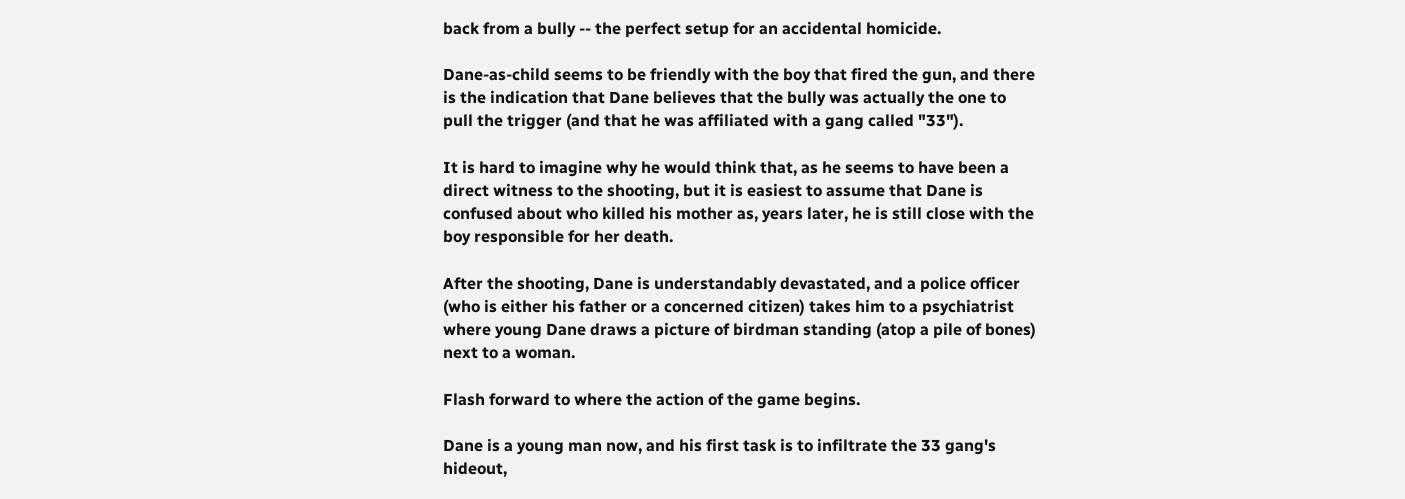back from a bully -- the perfect setup for an accidental homicide.

Dane-as-child seems to be friendly with the boy that fired the gun, and there is the indication that Dane believes that the bully was actually the one to pull the trigger (and that he was affiliated with a gang called "33").

It is hard to imagine why he would think that, as he seems to have been a direct witness to the shooting, but it is easiest to assume that Dane is confused about who killed his mother as, years later, he is still close with the boy responsible for her death.

After the shooting, Dane is understandably devastated, and a police officer (who is either his father or a concerned citizen) takes him to a psychiatrist where young Dane draws a picture of birdman standing (atop a pile of bones) next to a woman.

Flash forward to where the action of the game begins.

Dane is a young man now, and his first task is to infiltrate the 33 gang's hideout,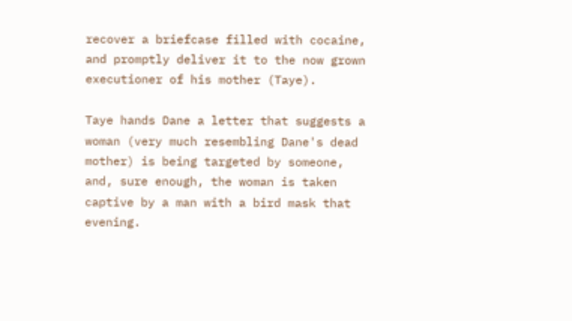recover a briefcase filled with cocaine, and promptly deliver it to the now grown executioner of his mother (Taye).

Taye hands Dane a letter that suggests a woman (very much resembling Dane's dead mother) is being targeted by someone, and, sure enough, the woman is taken captive by a man with a bird mask that evening.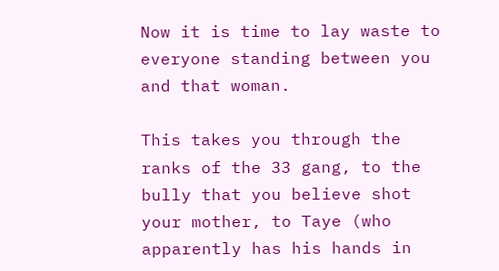Now it is time to lay waste to everyone standing between you and that woman.

This takes you through the ranks of the 33 gang, to the bully that you believe shot your mother, to Taye (who apparently has his hands in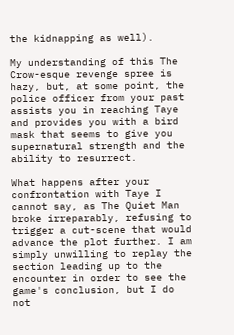the kidnapping as well).

My understanding of this The Crow-esque revenge spree is hazy, but, at some point, the police officer from your past assists you in reaching Taye and provides you with a bird mask that seems to give you supernatural strength and the ability to resurrect.

What happens after your confrontation with Taye I cannot say, as The Quiet Man broke irreparably, refusing to trigger a cut-scene that would advance the plot further. I am simply unwilling to replay the section leading up to the encounter in order to see the game's conclusion, but I do not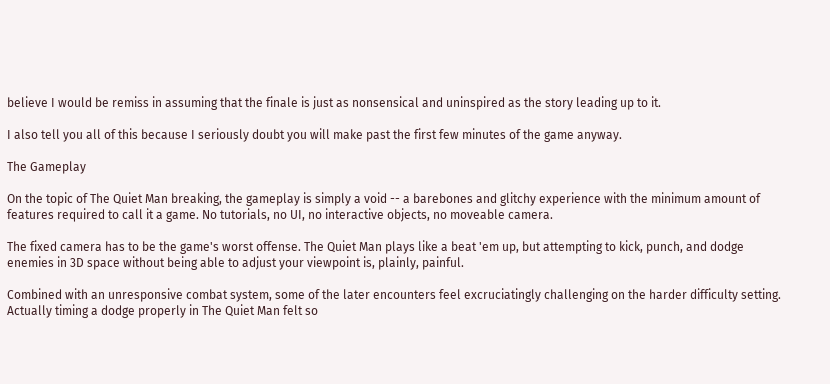believe I would be remiss in assuming that the finale is just as nonsensical and uninspired as the story leading up to it.

I also tell you all of this because I seriously doubt you will make past the first few minutes of the game anyway.

The Gameplay

On the topic of The Quiet Man breaking, the gameplay is simply a void -- a barebones and glitchy experience with the minimum amount of features required to call it a game. No tutorials, no UI, no interactive objects, no moveable camera.

The fixed camera has to be the game's worst offense. The Quiet Man plays like a beat 'em up, but attempting to kick, punch, and dodge enemies in 3D space without being able to adjust your viewpoint is, plainly, painful.

Combined with an unresponsive combat system, some of the later encounters feel excruciatingly challenging on the harder difficulty setting. Actually timing a dodge properly in The Quiet Man felt so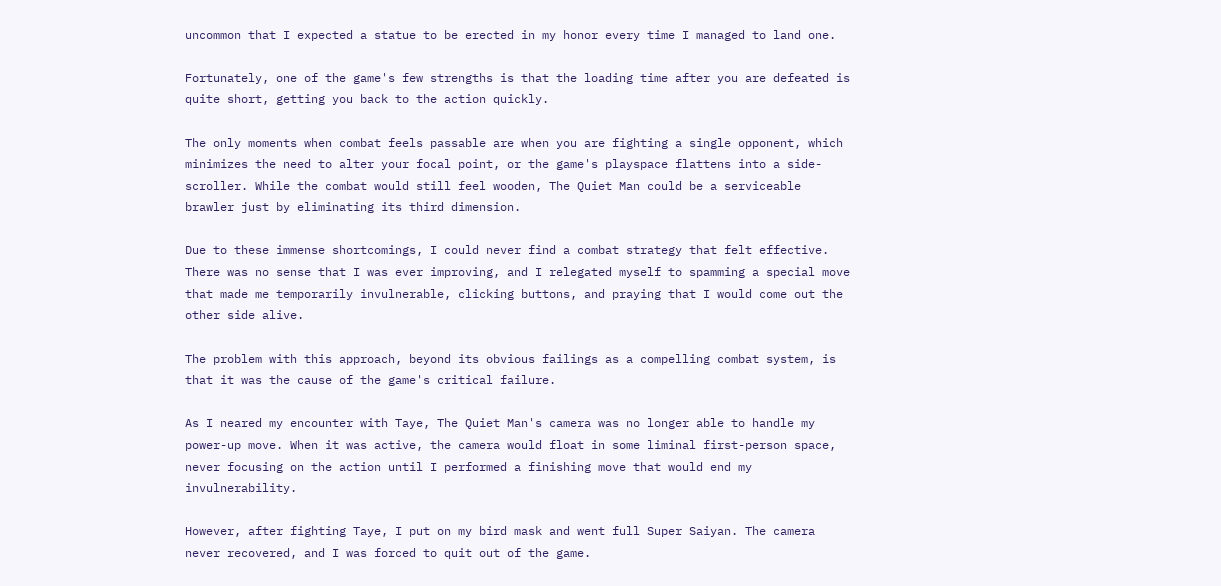uncommon that I expected a statue to be erected in my honor every time I managed to land one.

Fortunately, one of the game's few strengths is that the loading time after you are defeated is quite short, getting you back to the action quickly.

The only moments when combat feels passable are when you are fighting a single opponent, which minimizes the need to alter your focal point, or the game's playspace flattens into a side-scroller. While the combat would still feel wooden, The Quiet Man could be a serviceable brawler just by eliminating its third dimension.

Due to these immense shortcomings, I could never find a combat strategy that felt effective. There was no sense that I was ever improving, and I relegated myself to spamming a special move that made me temporarily invulnerable, clicking buttons, and praying that I would come out the other side alive.

The problem with this approach, beyond its obvious failings as a compelling combat system, is that it was the cause of the game's critical failure.

As I neared my encounter with Taye, The Quiet Man's camera was no longer able to handle my power-up move. When it was active, the camera would float in some liminal first-person space, never focusing on the action until I performed a finishing move that would end my invulnerability.

However, after fighting Taye, I put on my bird mask and went full Super Saiyan. The camera never recovered, and I was forced to quit out of the game.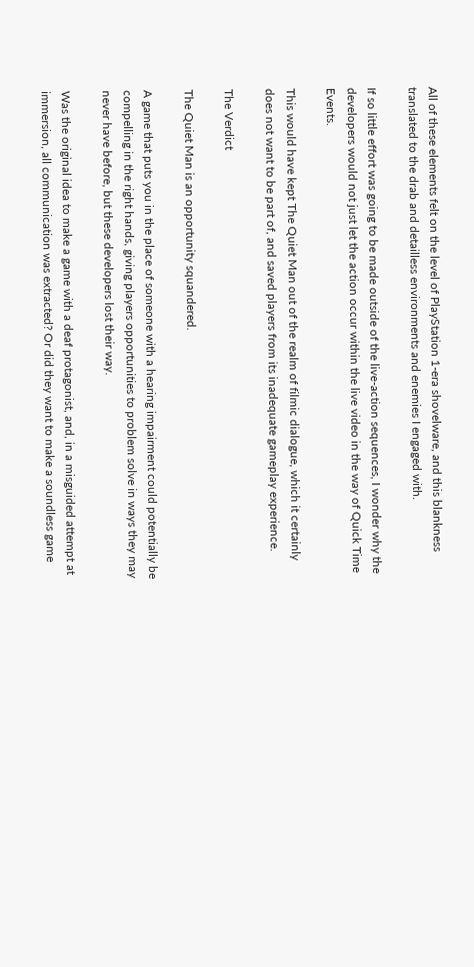All of these elements felt on the level of PlayStation 1-era shovelware, and this blankness translated to the drab and detailless environments and enemies I engaged with.

If so little effort was going to be made outside of the live-action sequences, I wonder why the developers would not just let the action occur within the live video in the way of Quick Time Events.

This would have kept The Quiet Man out of the realm of filmic dialogue, which it certainly does not want to be part of, and saved players from its inadequate gameplay experience.

The Verdict

The Quiet Man is an opportunity squandered.

A game that puts you in the place of someone with a hearing impairment could potentially be compelling in the right hands, giving players opportunities to problem solve in ways they may never have before, but these developers lost their way.

Was the original idea to make a game with a deaf protagonist, and, in a misguided attempt at immersion, all communication was extracted? Or did they want to make a soundless game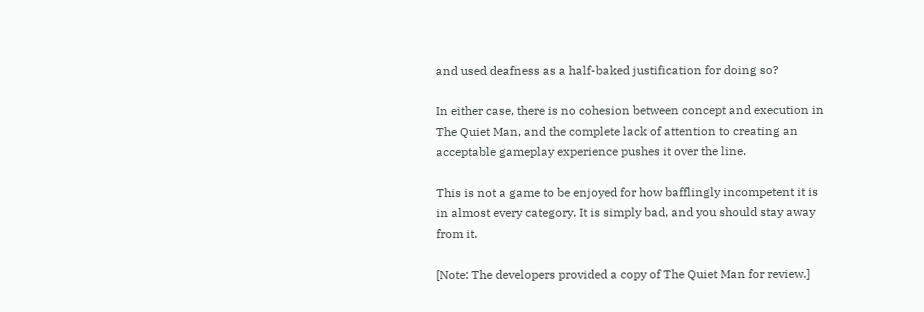and used deafness as a half-baked justification for doing so?

In either case, there is no cohesion between concept and execution in The Quiet Man, and the complete lack of attention to creating an acceptable gameplay experience pushes it over the line.

This is not a game to be enjoyed for how bafflingly incompetent it is in almost every category. It is simply bad, and you should stay away from it.

[Note: The developers provided a copy of The Quiet Man for review.]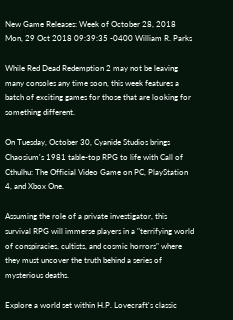New Game Releases: Week of October 28, 2018 Mon, 29 Oct 2018 09:39:35 -0400 William R. Parks

While Red Dead Redemption 2 may not be leaving many consoles any time soon, this week features a batch of exciting games for those that are looking for something different.

On Tuesday, October 30, Cyanide Studios brings Chaosium's 1981 table-top RPG to life with Call of Cthulhu: The Official Video Game on PC, PlayStation 4, and Xbox One.

Assuming the role of a private investigator, this survival RPG will immerse players in a "terrifying world of conspiracies, cultists, and cosmic horrors" where they must uncover the truth behind a series of mysterious deaths.

Explore a world set within H.P. Lovecraft's classic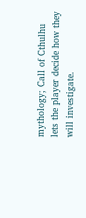mythology; Call of Cthulhu lets the player decide how they will investigate.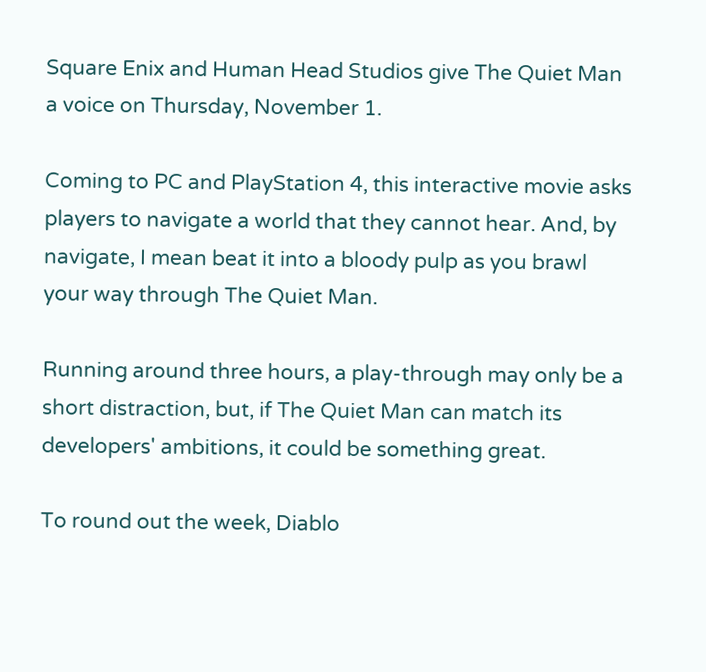Square Enix and Human Head Studios give The Quiet Man a voice on Thursday, November 1.

Coming to PC and PlayStation 4, this interactive movie asks players to navigate a world that they cannot hear. And, by navigate, I mean beat it into a bloody pulp as you brawl your way through The Quiet Man.

Running around three hours, a play-through may only be a short distraction, but, if The Quiet Man can match its developers' ambitions, it could be something great.

To round out the week, Diablo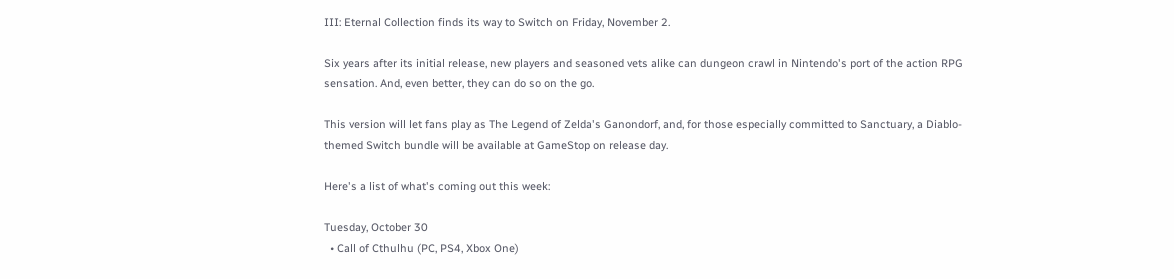III: Eternal Collection finds its way to Switch on Friday, November 2.

Six years after its initial release, new players and seasoned vets alike can dungeon crawl in Nintendo's port of the action RPG sensation. And, even better, they can do so on the go.

This version will let fans play as The Legend of Zelda's Ganondorf, and, for those especially committed to Sanctuary, a Diablo-themed Switch bundle will be available at GameStop on release day.

Here's a list of what's coming out this week:

Tuesday, October 30
  • Call of Cthulhu (PC, PS4, Xbox One)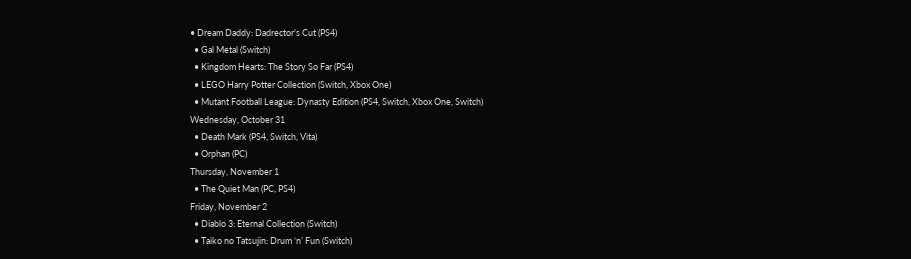• Dream Daddy: Dadrector's Cut (PS4)
  • Gal Metal (Switch)
  • Kingdom Hearts: The Story So Far (PS4)
  • LEGO Harry Potter Collection (Switch, Xbox One)
  • Mutant Football League: Dynasty Edition (PS4, Switch, Xbox One, Switch)
Wednesday, October 31
  • Death Mark (PS4, Switch, Vita)
  • Orphan (PC)
Thursday, November 1
  • The Quiet Man (PC, PS4)
Friday, November 2
  • Diablo 3: Eternal Collection (Switch)
  • Taiko no Tatsujin: Drum ‘n’ Fun (Switch)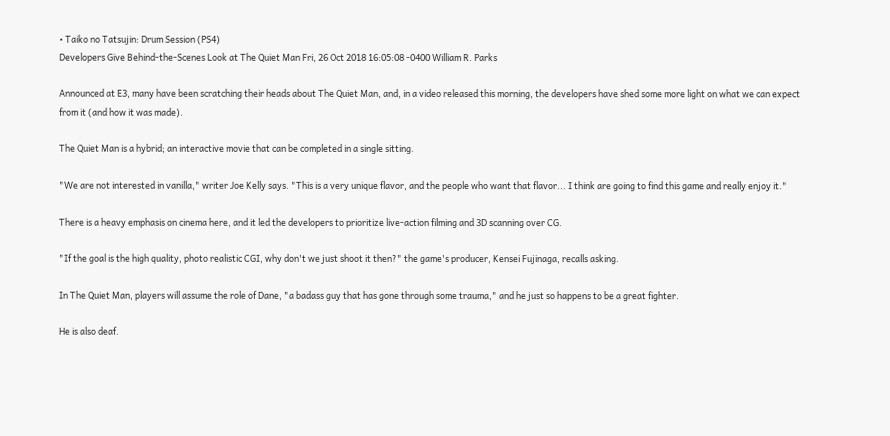• Taiko no Tatsujin: Drum Session (PS4)
Developers Give Behind-the-Scenes Look at The Quiet Man Fri, 26 Oct 2018 16:05:08 -0400 William R. Parks

Announced at E3, many have been scratching their heads about The Quiet Man, and, in a video released this morning, the developers have shed some more light on what we can expect from it (and how it was made).

The Quiet Man is a hybrid; an interactive movie that can be completed in a single sitting.

"We are not interested in vanilla," writer Joe Kelly says. "This is a very unique flavor, and the people who want that flavor... I think are going to find this game and really enjoy it."

There is a heavy emphasis on cinema here, and it led the developers to prioritize live-action filming and 3D scanning over CG.

"If the goal is the high quality, photo realistic CGI, why don't we just shoot it then?" the game's producer, Kensei Fujinaga, recalls asking.

In The Quiet Man, players will assume the role of Dane, "a badass guy that has gone through some trauma," and he just so happens to be a great fighter.

He is also deaf.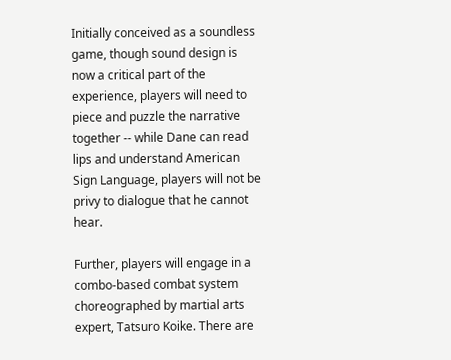Initially conceived as a soundless game, though sound design is now a critical part of the experience, players will need to piece and puzzle the narrative together -- while Dane can read lips and understand American Sign Language, players will not be privy to dialogue that he cannot hear.

Further, players will engage in a combo-based combat system choreographed by martial arts expert, Tatsuro Koike. There are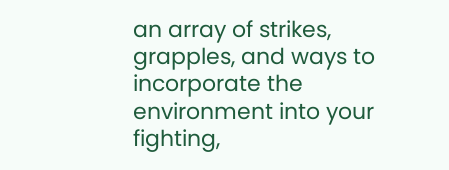an array of strikes, grapples, and ways to incorporate the environment into your fighting,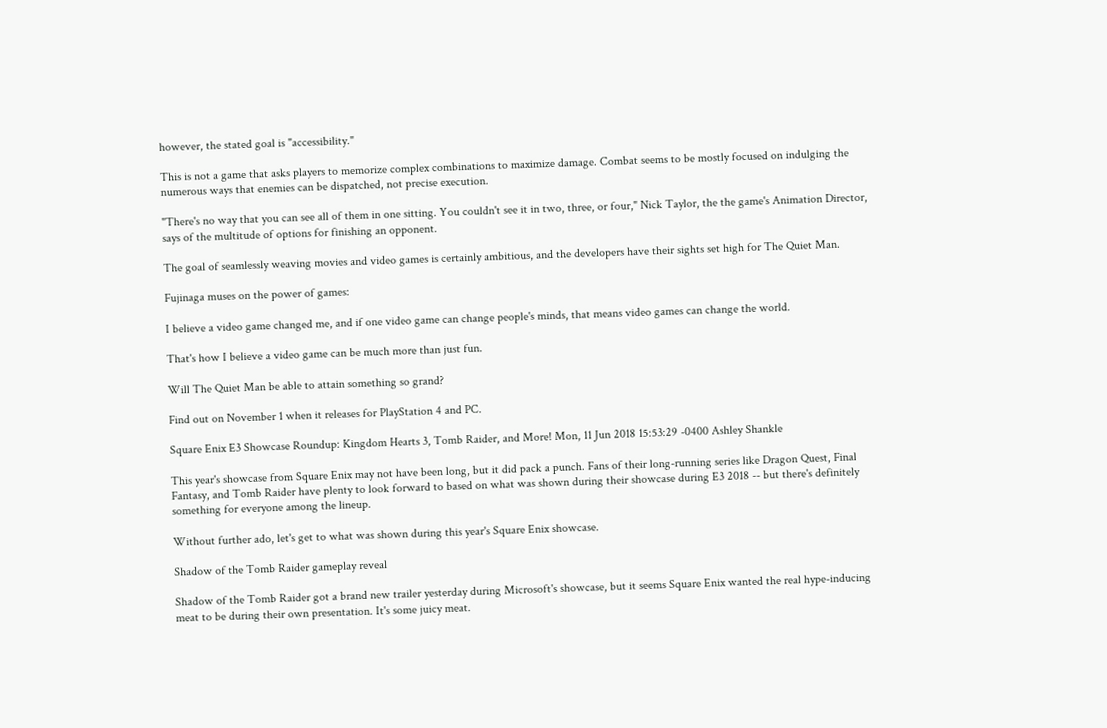however, the stated goal is "accessibility."

This is not a game that asks players to memorize complex combinations to maximize damage. Combat seems to be mostly focused on indulging the numerous ways that enemies can be dispatched, not precise execution.

"There's no way that you can see all of them in one sitting. You couldn't see it in two, three, or four," Nick Taylor, the the game's Animation Director, says of the multitude of options for finishing an opponent.

The goal of seamlessly weaving movies and video games is certainly ambitious, and the developers have their sights set high for The Quiet Man.

Fujinaga muses on the power of games:

I believe a video game changed me, and if one video game can change people's minds, that means video games can change the world.

That's how I believe a video game can be much more than just fun.

Will The Quiet Man be able to attain something so grand?

Find out on November 1 when it releases for PlayStation 4 and PC.

Square Enix E3 Showcase Roundup: Kingdom Hearts 3, Tomb Raider, and More! Mon, 11 Jun 2018 15:53:29 -0400 Ashley Shankle

This year's showcase from Square Enix may not have been long, but it did pack a punch. Fans of their long-running series like Dragon Quest, Final Fantasy, and Tomb Raider have plenty to look forward to based on what was shown during their showcase during E3 2018 -- but there's definitely something for everyone among the lineup.

Without further ado, let's get to what was shown during this year's Square Enix showcase.

Shadow of the Tomb Raider gameplay reveal

Shadow of the Tomb Raider got a brand new trailer yesterday during Microsoft's showcase, but it seems Square Enix wanted the real hype-inducing meat to be during their own presentation. It's some juicy meat.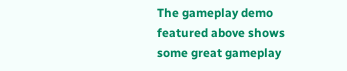The gameplay demo featured above shows some great gameplay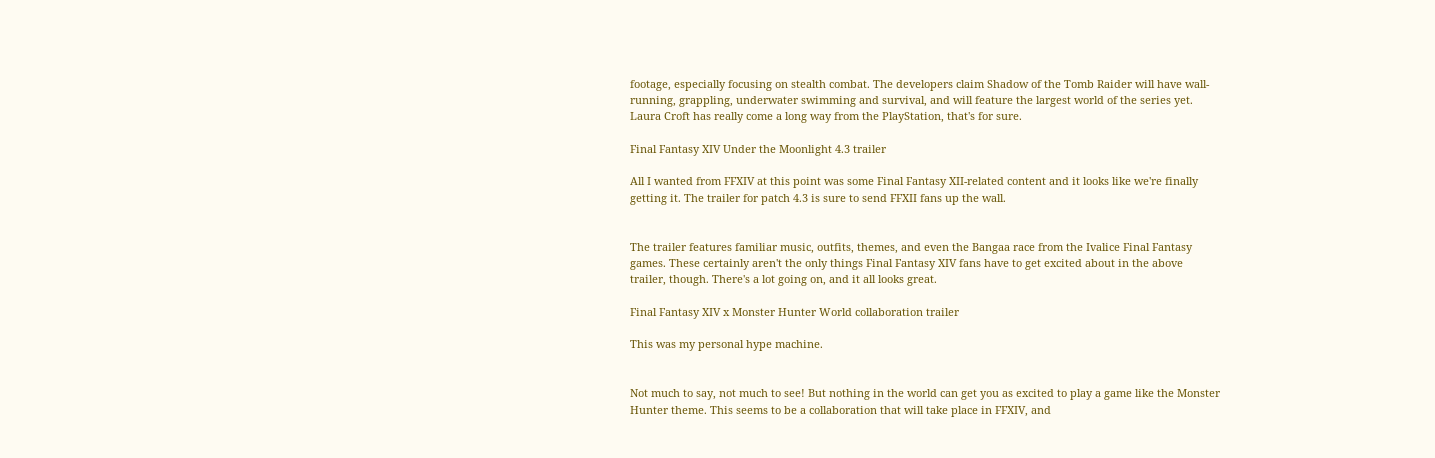footage, especially focusing on stealth combat. The developers claim Shadow of the Tomb Raider will have wall-running, grappling, underwater swimming and survival, and will feature the largest world of the series yet. Laura Croft has really come a long way from the PlayStation, that's for sure.

Final Fantasy XIV Under the Moonlight 4.3 trailer

All I wanted from FFXIV at this point was some Final Fantasy XII-related content and it looks like we're finally getting it. The trailer for patch 4.3 is sure to send FFXII fans up the wall.


The trailer features familiar music, outfits, themes, and even the Bangaa race from the Ivalice Final Fantasy games. These certainly aren't the only things Final Fantasy XIV fans have to get excited about in the above trailer, though. There's a lot going on, and it all looks great.

Final Fantasy XIV x Monster Hunter World collaboration trailer

This was my personal hype machine.


Not much to say, not much to see! But nothing in the world can get you as excited to play a game like the Monster Hunter theme. This seems to be a collaboration that will take place in FFXIV, and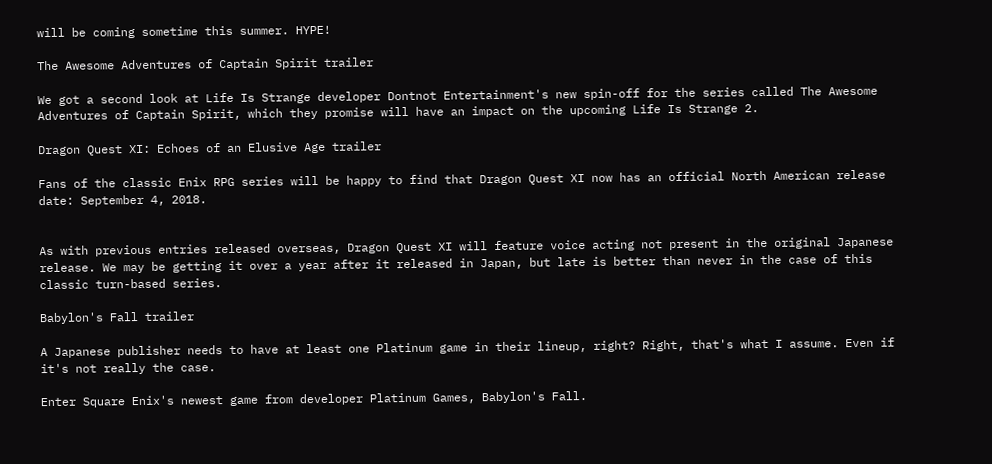will be coming sometime this summer. HYPE!

The Awesome Adventures of Captain Spirit trailer

We got a second look at Life Is Strange developer Dontnot Entertainment's new spin-off for the series called The Awesome Adventures of Captain Spirit, which they promise will have an impact on the upcoming Life Is Strange 2.

Dragon Quest XI: Echoes of an Elusive Age trailer

Fans of the classic Enix RPG series will be happy to find that Dragon Quest XI now has an official North American release date: September 4, 2018.


As with previous entries released overseas, Dragon Quest XI will feature voice acting not present in the original Japanese release. We may be getting it over a year after it released in Japan, but late is better than never in the case of this classic turn-based series.

Babylon's Fall trailer

A Japanese publisher needs to have at least one Platinum game in their lineup, right? Right, that's what I assume. Even if it's not really the case.

Enter Square Enix's newest game from developer Platinum Games, Babylon's Fall.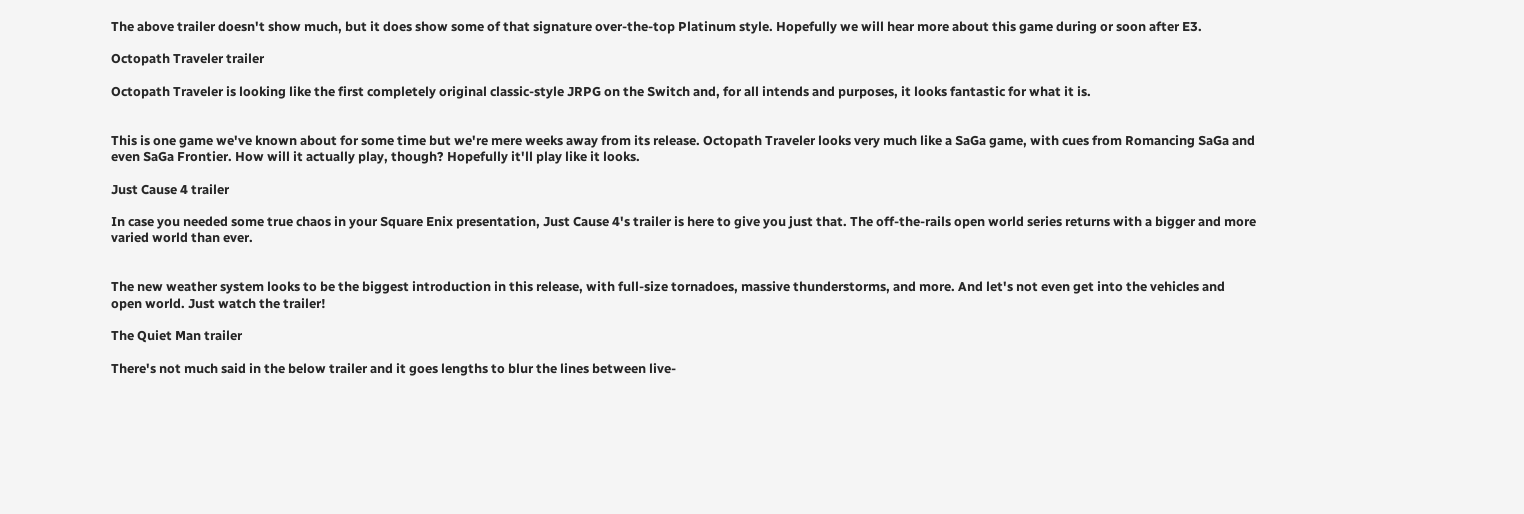The above trailer doesn't show much, but it does show some of that signature over-the-top Platinum style. Hopefully we will hear more about this game during or soon after E3.

Octopath Traveler trailer

Octopath Traveler is looking like the first completely original classic-style JRPG on the Switch and, for all intends and purposes, it looks fantastic for what it is.


This is one game we've known about for some time but we're mere weeks away from its release. Octopath Traveler looks very much like a SaGa game, with cues from Romancing SaGa and even SaGa Frontier. How will it actually play, though? Hopefully it'll play like it looks.

Just Cause 4 trailer

In case you needed some true chaos in your Square Enix presentation, Just Cause 4's trailer is here to give you just that. The off-the-rails open world series returns with a bigger and more varied world than ever.


The new weather system looks to be the biggest introduction in this release, with full-size tornadoes, massive thunderstorms, and more. And let's not even get into the vehicles and open world. Just watch the trailer!

The Quiet Man trailer

There's not much said in the below trailer and it goes lengths to blur the lines between live-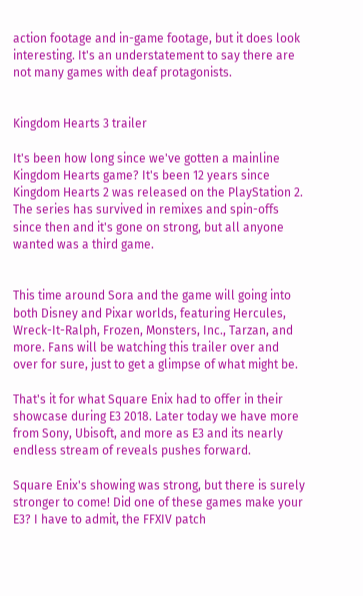action footage and in-game footage, but it does look interesting. It's an understatement to say there are not many games with deaf protagonists.


Kingdom Hearts 3 trailer

It's been how long since we've gotten a mainline Kingdom Hearts game? It's been 12 years since Kingdom Hearts 2 was released on the PlayStation 2. The series has survived in remixes and spin-offs since then and it's gone on strong, but all anyone wanted was a third game.


This time around Sora and the game will going into both Disney and Pixar worlds, featuring Hercules, Wreck-It-Ralph, Frozen, Monsters, Inc., Tarzan, and more. Fans will be watching this trailer over and over for sure, just to get a glimpse of what might be.

That's it for what Square Enix had to offer in their showcase during E3 2018. Later today we have more from Sony, Ubisoft, and more as E3 and its nearly endless stream of reveals pushes forward.

Square Enix's showing was strong, but there is surely stronger to come! Did one of these games make your E3? I have to admit, the FFXIV patch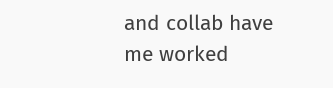and collab have me worked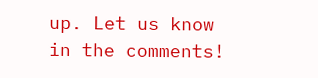up. Let us know in the comments!